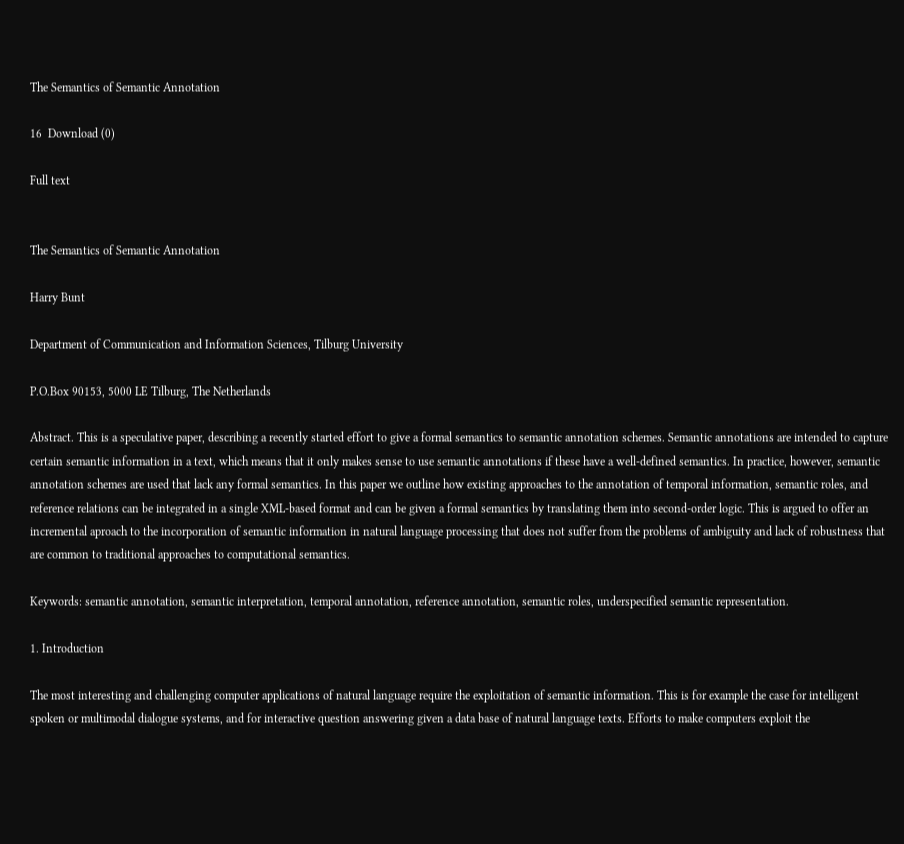The Semantics of Semantic Annotation

16  Download (0)

Full text


The Semantics of Semantic Annotation

Harry Bunt

Department of Communication and Information Sciences, Tilburg University

P.O.Box 90153, 5000 LE Tilburg, The Netherlands

Abstract. This is a speculative paper, describing a recently started effort to give a formal semantics to semantic annotation schemes. Semantic annotations are intended to capture certain semantic information in a text, which means that it only makes sense to use semantic annotations if these have a well-defined semantics. In practice, however, semantic annotation schemes are used that lack any formal semantics. In this paper we outline how existing approaches to the annotation of temporal information, semantic roles, and reference relations can be integrated in a single XML-based format and can be given a formal semantics by translating them into second-order logic. This is argued to offer an incremental aproach to the incorporation of semantic information in natural language processing that does not suffer from the problems of ambiguity and lack of robustness that are common to traditional approaches to computational semantics.

Keywords: semantic annotation, semantic interpretation, temporal annotation, reference annotation, semantic roles, underspecified semantic representation.

1. Introduction

The most interesting and challenging computer applications of natural language require the exploitation of semantic information. This is for example the case for intelligent spoken or multimodal dialogue systems, and for interactive question answering given a data base of natural language texts. Efforts to make computers exploit the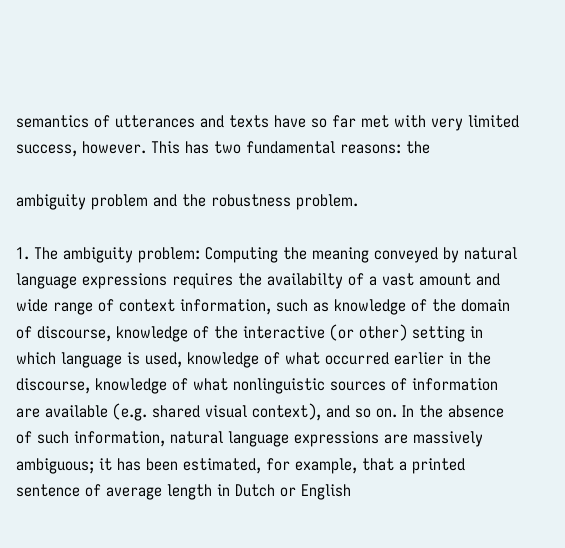semantics of utterances and texts have so far met with very limited success, however. This has two fundamental reasons: the

ambiguity problem and the robustness problem.

1. The ambiguity problem: Computing the meaning conveyed by natural language expressions requires the availabilty of a vast amount and wide range of context information, such as knowledge of the domain of discourse, knowledge of the interactive (or other) setting in which language is used, knowledge of what occurred earlier in the discourse, knowledge of what nonlinguistic sources of information are available (e.g. shared visual context), and so on. In the absence of such information, natural language expressions are massively ambiguous; it has been estimated, for example, that a printed sentence of average length in Dutch or English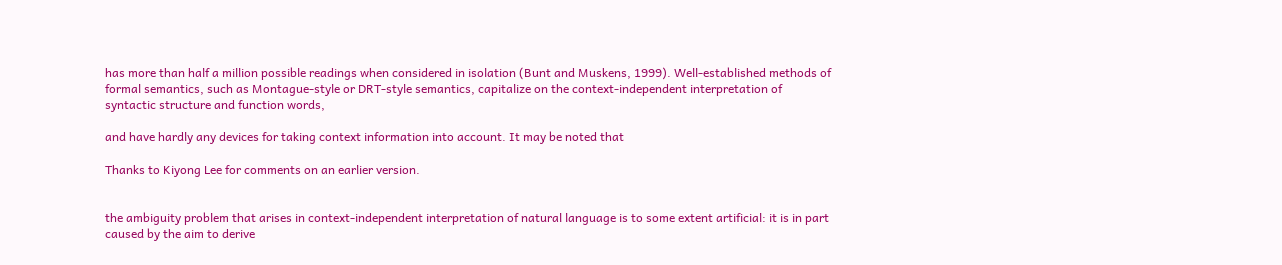has more than half a million possible readings when considered in isolation (Bunt and Muskens, 1999). Well-established methods of formal semantics, such as Montague-style or DRT-style semantics, capitalize on the context-independent interpretation of syntactic structure and function words,

and have hardly any devices for taking context information into account. It may be noted that

Thanks to Kiyong Lee for comments on an earlier version.


the ambiguity problem that arises in context-independent interpretation of natural language is to some extent artificial: it is in part caused by the aim to derive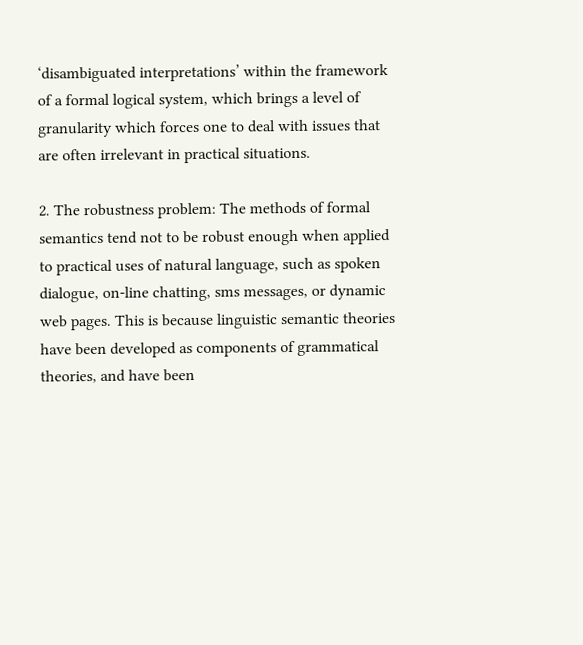‘disambiguated interpretations’ within the framework of a formal logical system, which brings a level of granularity which forces one to deal with issues that are often irrelevant in practical situations.

2. The robustness problem: The methods of formal semantics tend not to be robust enough when applied to practical uses of natural language, such as spoken dialogue, on-line chatting, sms messages, or dynamic web pages. This is because linguistic semantic theories have been developed as components of grammatical theories, and have been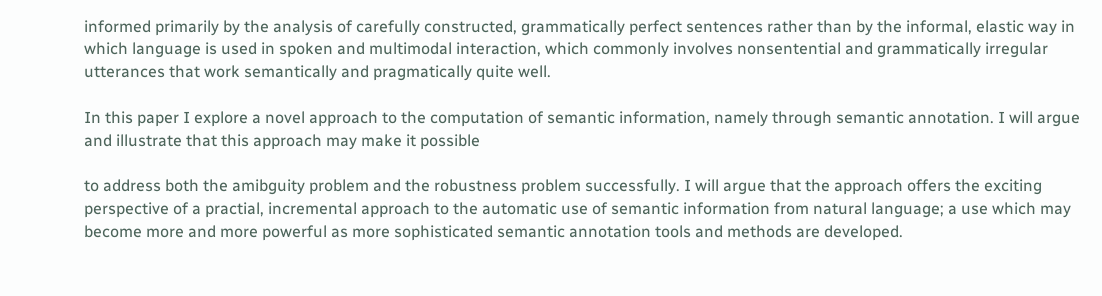informed primarily by the analysis of carefully constructed, grammatically perfect sentences rather than by the informal, elastic way in which language is used in spoken and multimodal interaction, which commonly involves nonsentential and grammatically irregular utterances that work semantically and pragmatically quite well.

In this paper I explore a novel approach to the computation of semantic information, namely through semantic annotation. I will argue and illustrate that this approach may make it possible

to address both the amibguity problem and the robustness problem successfully. I will argue that the approach offers the exciting perspective of a practial, incremental approach to the automatic use of semantic information from natural language; a use which may become more and more powerful as more sophisticated semantic annotation tools and methods are developed.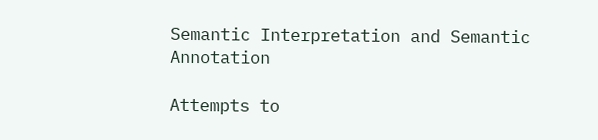Semantic Interpretation and Semantic Annotation

Attempts to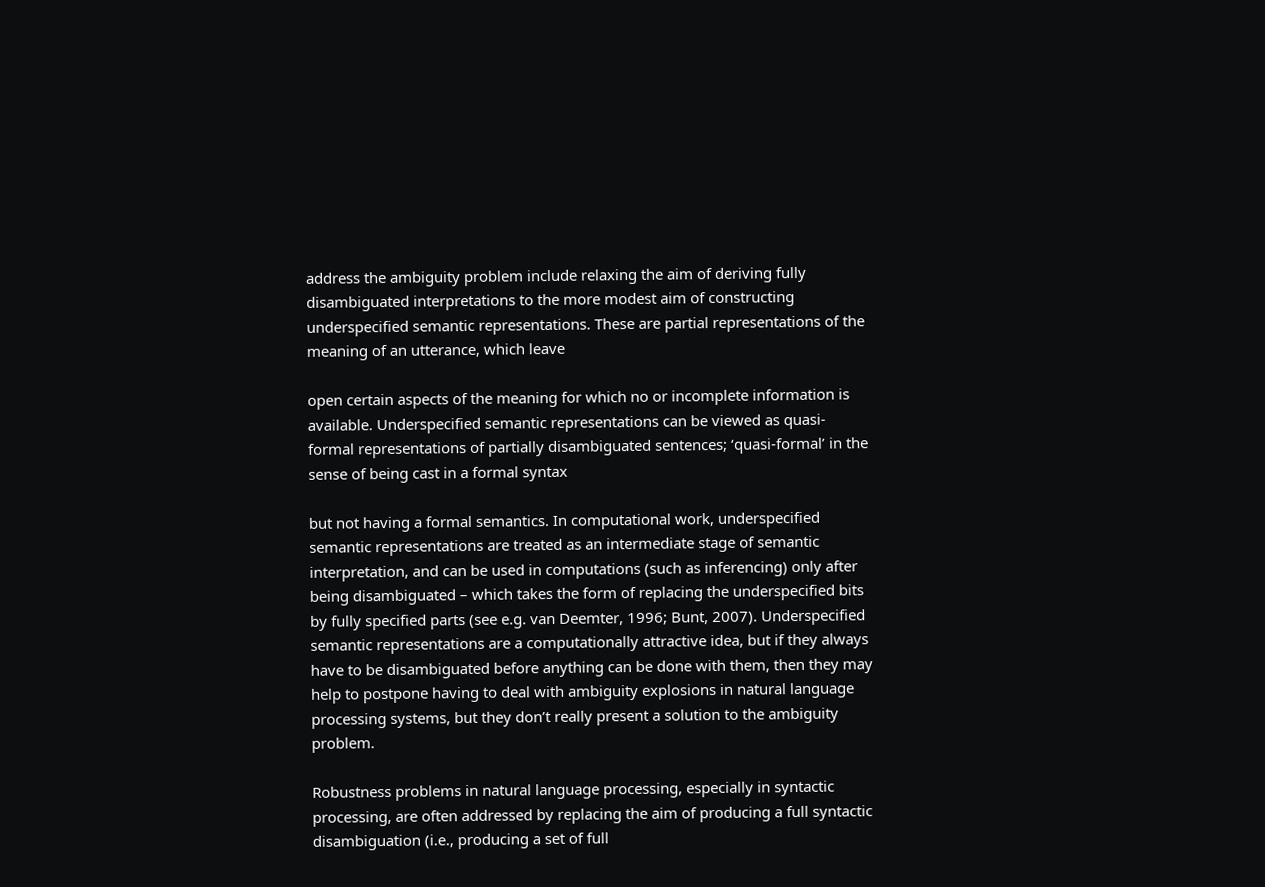address the ambiguity problem include relaxing the aim of deriving fully disambiguated interpretations to the more modest aim of constructing underspecified semantic representations. These are partial representations of the meaning of an utterance, which leave

open certain aspects of the meaning for which no or incomplete information is available. Underspecified semantic representations can be viewed as quasi-formal representations of partially disambiguated sentences; ‘quasi-formal’ in the sense of being cast in a formal syntax

but not having a formal semantics. In computational work, underspecified semantic representations are treated as an intermediate stage of semantic interpretation, and can be used in computations (such as inferencing) only after being disambiguated – which takes the form of replacing the underspecified bits by fully specified parts (see e.g. van Deemter, 1996; Bunt, 2007). Underspecified semantic representations are a computationally attractive idea, but if they always have to be disambiguated before anything can be done with them, then they may help to postpone having to deal with ambiguity explosions in natural language processing systems, but they don’t really present a solution to the ambiguity problem.

Robustness problems in natural language processing, especially in syntactic processing, are often addressed by replacing the aim of producing a full syntactic disambiguation (i.e., producing a set of full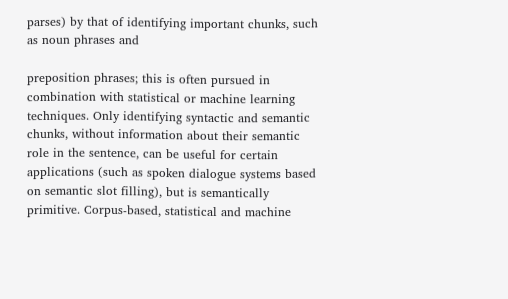parses) by that of identifying important chunks, such as noun phrases and

preposition phrases; this is often pursued in combination with statistical or machine learning techniques. Only identifying syntactic and semantic chunks, without information about their semantic role in the sentence, can be useful for certain applications (such as spoken dialogue systems based on semantic slot filling), but is semantically primitive. Corpus-based, statistical and machine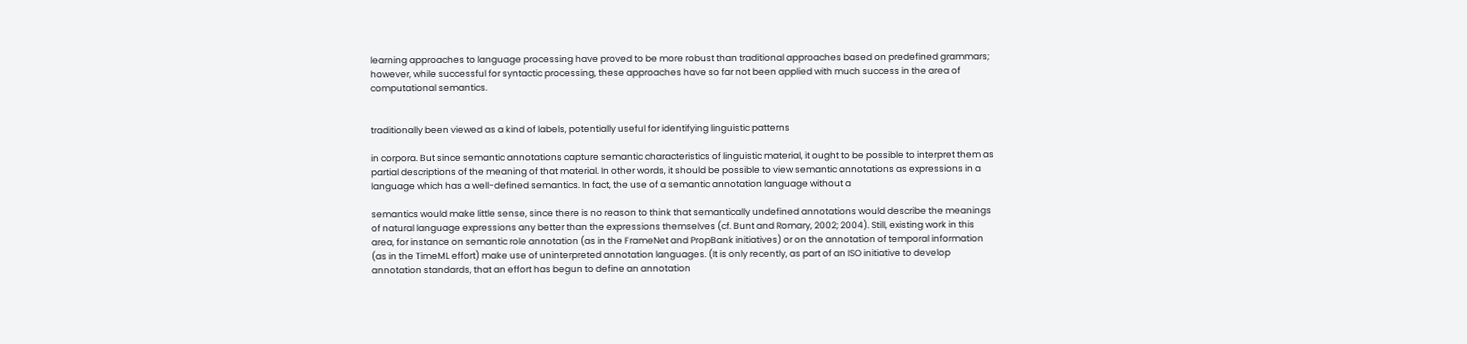learning approaches to language processing have proved to be more robust than traditional approaches based on predefined grammars; however, while successful for syntactic processing, these approaches have so far not been applied with much success in the area of computational semantics.


traditionally been viewed as a kind of labels, potentially useful for identifying linguistic patterns

in corpora. But since semantic annotations capture semantic characteristics of linguistic material, it ought to be possible to interpret them as partial descriptions of the meaning of that material. In other words, it should be possible to view semantic annotations as expressions in a language which has a well-defined semantics. In fact, the use of a semantic annotation language without a

semantics would make little sense, since there is no reason to think that semantically undefined annotations would describe the meanings of natural language expressions any better than the expressions themselves (cf. Bunt and Romary, 2002; 2004). Still, existing work in this area, for instance on semantic role annotation (as in the FrameNet and PropBank initiatives) or on the annotation of temporal information (as in the TimeML effort) make use of uninterpreted annotation languages. (It is only recently, as part of an ISO initiative to develop annotation standards, that an effort has begun to define an annotation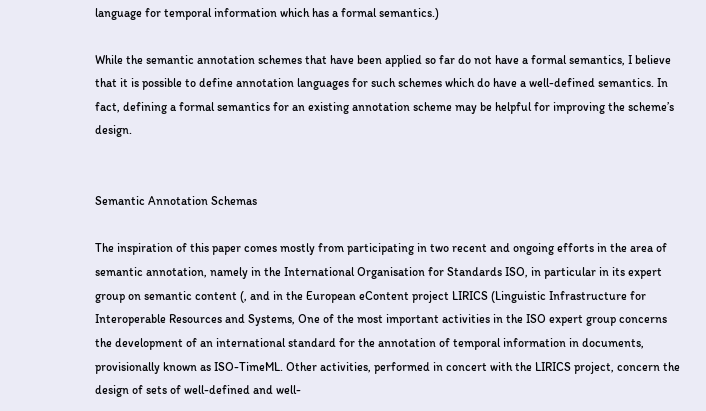language for temporal information which has a formal semantics.)

While the semantic annotation schemes that have been applied so far do not have a formal semantics, I believe that it is possible to define annotation languages for such schemes which do have a well-defined semantics. In fact, defining a formal semantics for an existing annotation scheme may be helpful for improving the scheme’s design.


Semantic Annotation Schemas

The inspiration of this paper comes mostly from participating in two recent and ongoing efforts in the area of semantic annotation, namely in the International Organisation for Standards ISO, in particular in its expert group on semantic content (, and in the European eContent project LIRICS (Linguistic Infrastructure for Interoperable Resources and Systems, One of the most important activities in the ISO expert group concerns the development of an international standard for the annotation of temporal information in documents, provisionally known as ISO-TimeML. Other activities, performed in concert with the LIRICS project, concern the design of sets of well-defined and well-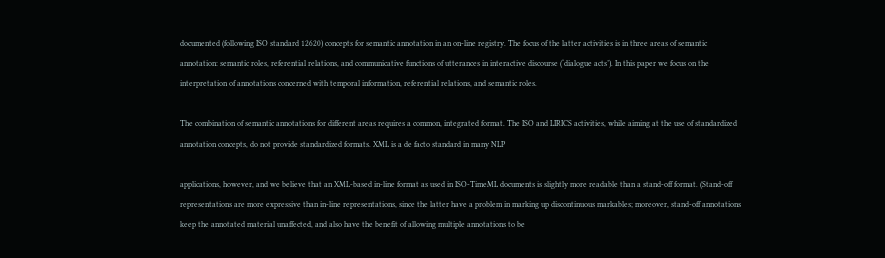documented (following ISO standard 12620) concepts for semantic annotation in an on-line registry. The focus of the latter activities is in three areas of semantic annotation: semantic roles, referential relations, and communicative functions of utterances in interactive discourse (‘dialogue acts’). In this paper we focus on the interpretation of annotations concerned with temporal information, referential relations, and semantic roles.

The combination of semantic annotations for different areas requires a common, integrated format. The ISO and LIRICS activities, while aiming at the use of standardized annotation concepts, do not provide standardized formats. XML is a de facto standard in many NLP

applications, however, and we believe that an XML-based in-line format as used in ISO-TimeML documents is slightly more readable than a stand-off format. (Stand-off representations are more expressive than in-line representations, since the latter have a problem in marking up discontinuous markables; moreover, stand-off annotations keep the annotated material unaffected, and also have the benefit of allowing multiple annotations to be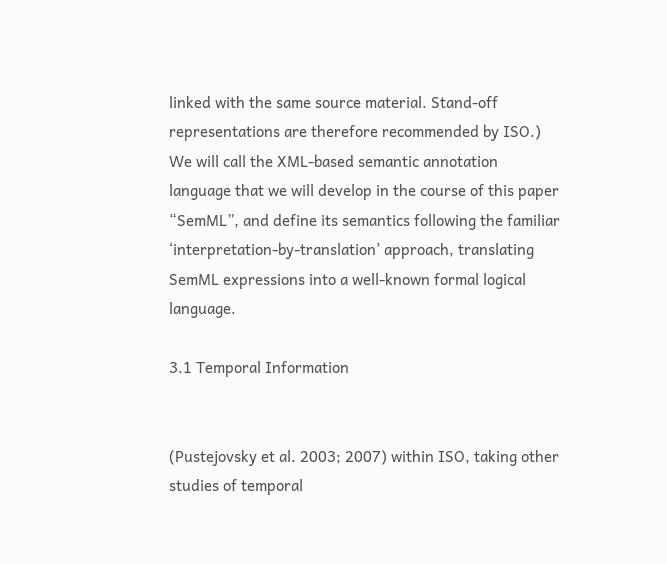linked with the same source material. Stand-off representations are therefore recommended by ISO.) We will call the XML-based semantic annotation language that we will develop in the course of this paper “SemML”, and define its semantics following the familiar ‘interpretation-by-translation’ approach, translating SemML expressions into a well-known formal logical language.

3.1 Temporal Information


(Pustejovsky et al. 2003; 2007) within ISO, taking other studies of temporal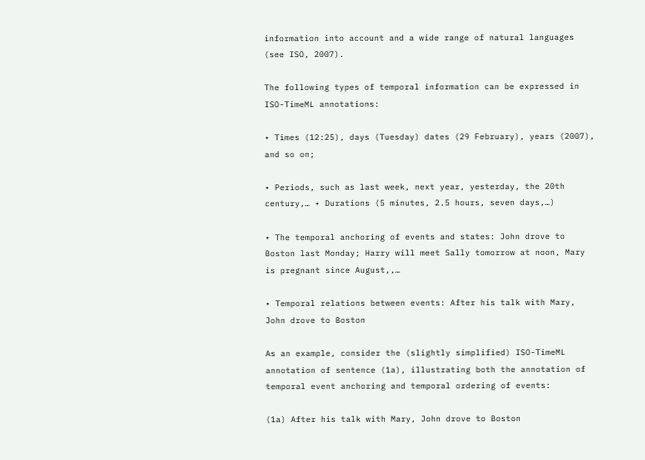information into account and a wide range of natural languages (see ISO, 2007).

The following types of temporal information can be expressed in ISO-TimeML annotations:

• Times (12:25), days (Tuesday) dates (29 February), years (2007), and so on;

• Periods, such as last week, next year, yesterday, the 20th century,… • Durations (5 minutes, 2.5 hours, seven days,…)

• The temporal anchoring of events and states: John drove to Boston last Monday; Harry will meet Sally tomorrow at noon, Mary is pregnant since August,,…

• Temporal relations between events: After his talk with Mary, John drove to Boston

As an example, consider the (slightly simplified) ISO-TimeML annotation of sentence (1a), illustrating both the annotation of temporal event anchoring and temporal ordering of events:

(1a) After his talk with Mary, John drove to Boston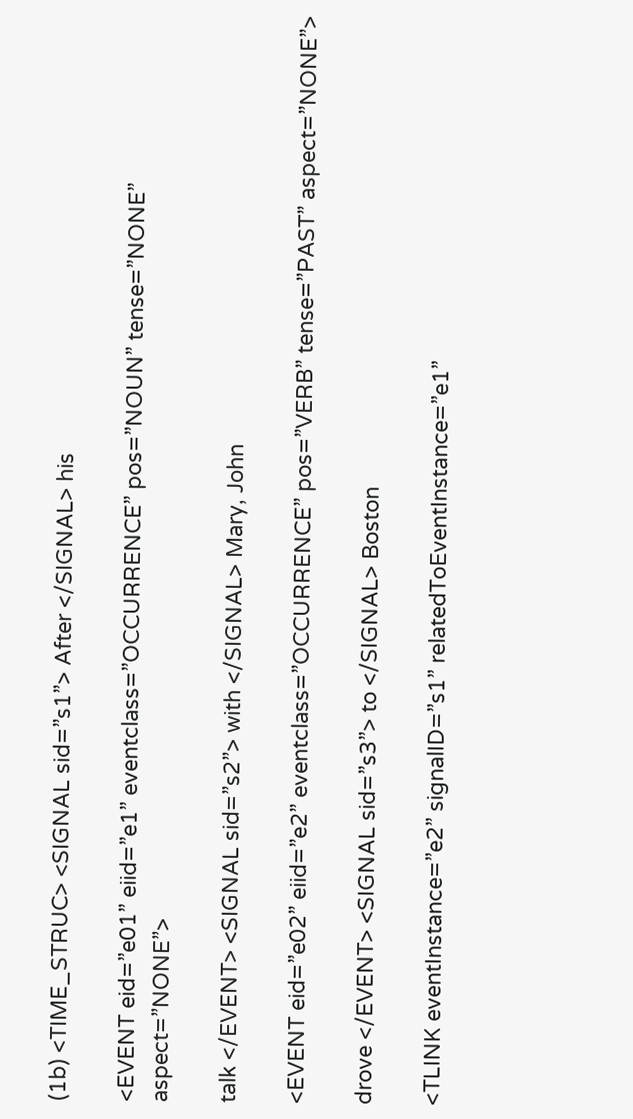(1b) <TIME_STRUC> <SIGNAL sid=”s1”> After </SIGNAL> his

<EVENT eid=”e01” eiid=”e1” eventclass=”OCCURRENCE” pos=”NOUN” tense=”NONE” aspect=”NONE”>

talk </EVENT> <SIGNAL sid=”s2”> with </SIGNAL> Mary, John

<EVENT eid=”e02” eiid=”e2” eventclass=”OCCURRENCE” pos=”VERB” tense=”PAST” aspect=”NONE”>

drove </EVENT> <SIGNAL sid=”s3”> to </SIGNAL> Boston

<TLINK eventInstance=”e2” signalID=”s1” relatedToEventInstance=”e1”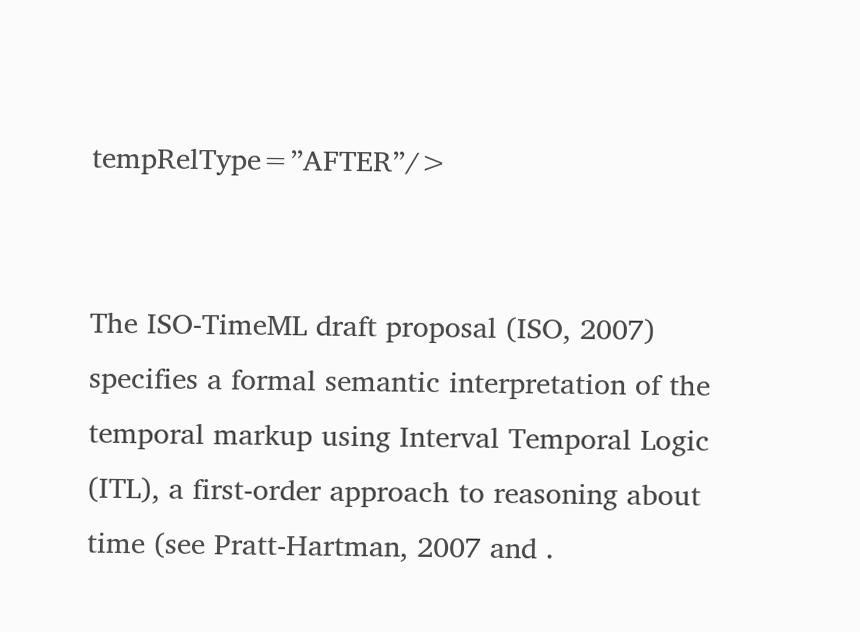tempRelType=”AFTER”/>


The ISO-TimeML draft proposal (ISO, 2007) specifies a formal semantic interpretation of the temporal markup using Interval Temporal Logic (ITL), a first-order approach to reasoning about time (see Pratt-Hartman, 2007 and .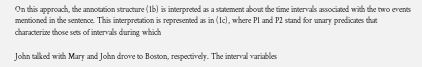On this approach, the annotation structure (1b) is interpreted as a statement about the time intervals associated with the two events mentioned in the sentence. This interpretation is represented as in (1c), where P1 and P2 stand for unary predicates that characterize those sets of intervals during which

John talked with Mary and John drove to Boston, respectively. The interval variables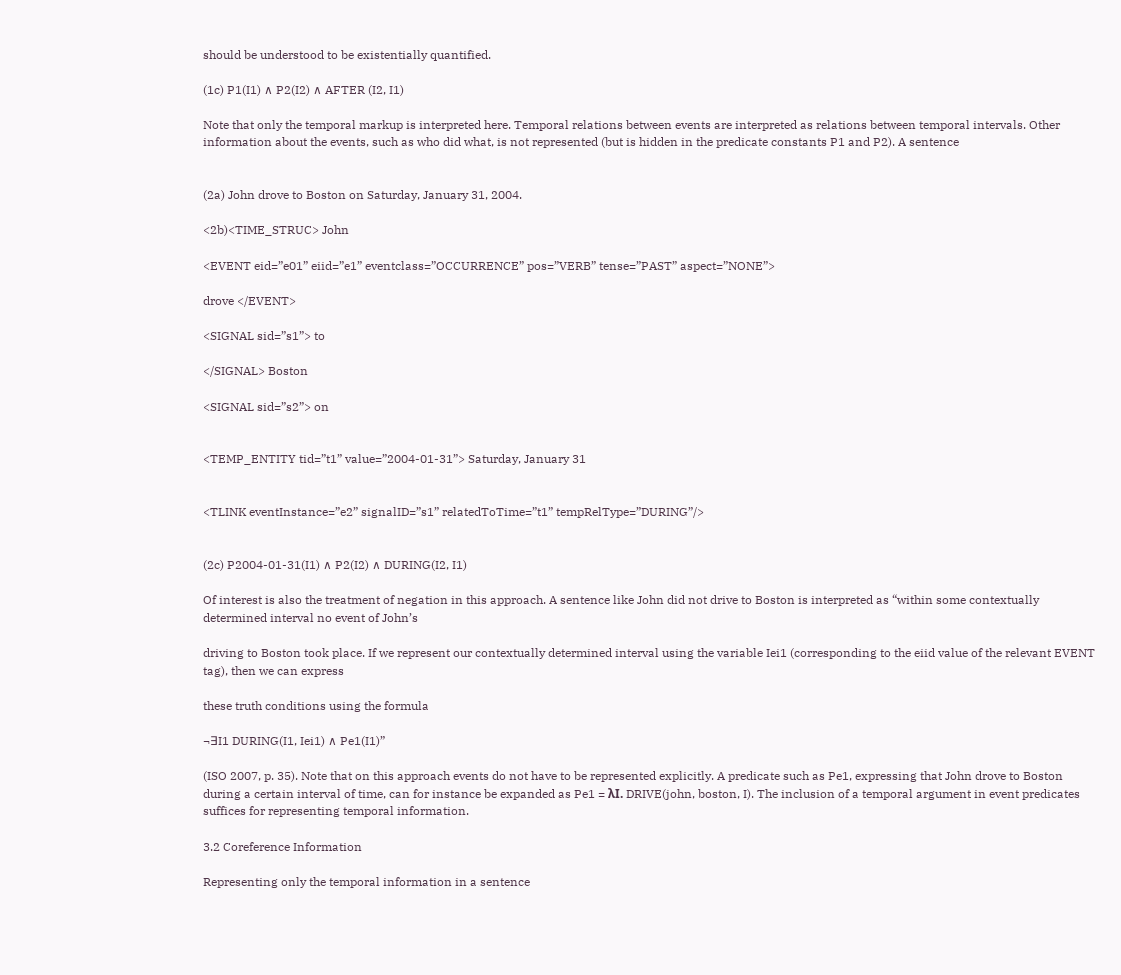should be understood to be existentially quantified.

(1c) P1(I1) ∧ P2(I2) ∧ AFTER (I2, I1)

Note that only the temporal markup is interpreted here. Temporal relations between events are interpreted as relations between temporal intervals. Other information about the events, such as who did what, is not represented (but is hidden in the predicate constants P1 and P2). A sentence


(2a) John drove to Boston on Saturday, January 31, 2004.

<2b)<TIME_STRUC> John

<EVENT eid=”e01” eiid=”e1” eventclass=”OCCURRENCE” pos=”VERB” tense=”PAST” aspect=”NONE”>

drove </EVENT>

<SIGNAL sid=”s1”> to

</SIGNAL> Boston

<SIGNAL sid=”s2”> on


<TEMP_ENTITY tid=”t1” value=”2004-01-31”> Saturday, January 31


<TLINK eventInstance=”e2” signalID=”s1” relatedToTime=”t1” tempRelType=”DURING”/>


(2c) P2004-01-31(I1) ∧ P2(I2) ∧ DURING(I2, I1)

Of interest is also the treatment of negation in this approach. A sentence like John did not drive to Boston is interpreted as “within some contextually determined interval no event of John’s

driving to Boston took place. If we represent our contextually determined interval using the variable Iei1 (corresponding to the eiid value of the relevant EVENT tag), then we can express

these truth conditions using the formula

¬∃I1 DURING(I1, Iei1) ∧ Pe1(I1)”

(ISO 2007, p. 35). Note that on this approach events do not have to be represented explicitly. A predicate such as Pe1, expressing that John drove to Boston during a certain interval of time, can for instance be expanded as Pe1 = λI. DRIVE(john, boston, I). The inclusion of a temporal argument in event predicates suffices for representing temporal information.

3.2 Coreference Information

Representing only the temporal information in a sentence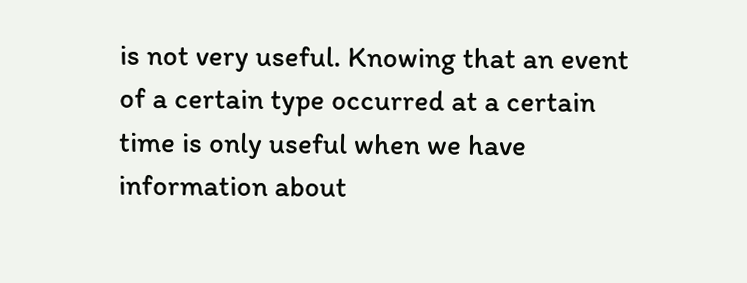is not very useful. Knowing that an event of a certain type occurred at a certain time is only useful when we have information about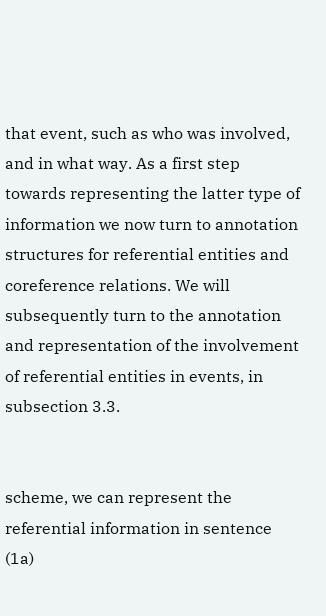that event, such as who was involved, and in what way. As a first step towards representing the latter type of information we now turn to annotation structures for referential entities and coreference relations. We will subsequently turn to the annotation and representation of the involvement of referential entities in events, in subsection 3.3.


scheme, we can represent the referential information in sentence (1a)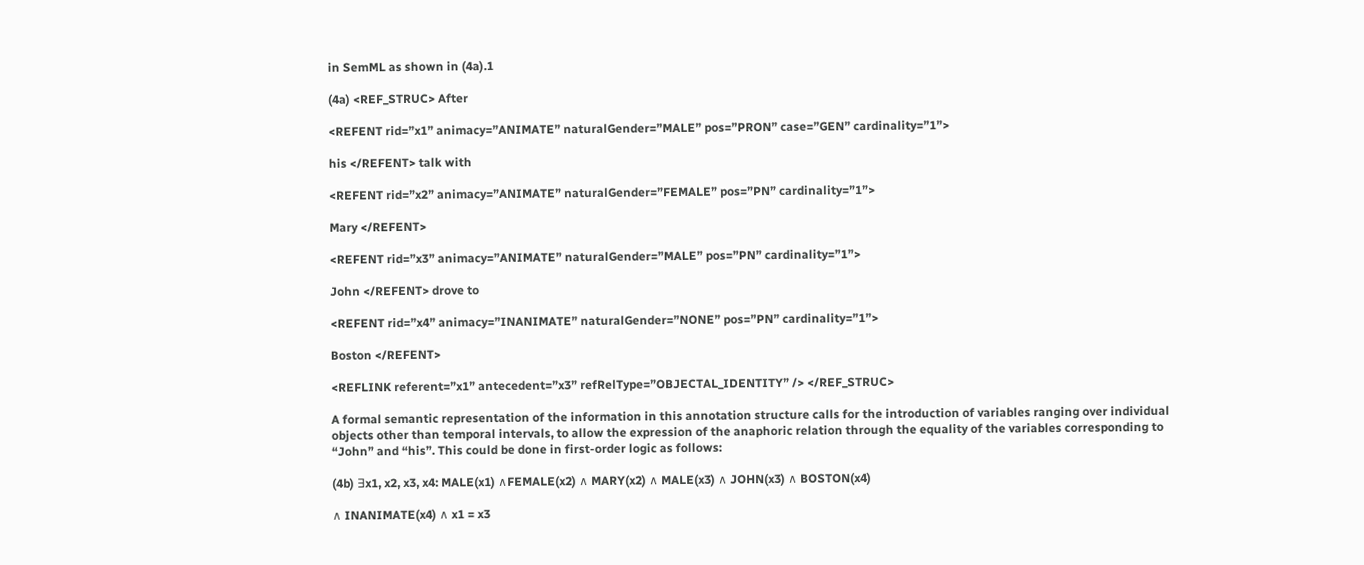in SemML as shown in (4a).1

(4a) <REF_STRUC> After

<REFENT rid=”x1” animacy=”ANIMATE” naturalGender=”MALE” pos=”PRON” case=”GEN” cardinality=”1”>

his </REFENT> talk with

<REFENT rid=”x2” animacy=”ANIMATE” naturalGender=”FEMALE” pos=”PN” cardinality=”1”>

Mary </REFENT>

<REFENT rid=”x3” animacy=”ANIMATE” naturalGender=”MALE” pos=”PN” cardinality=”1”>

John </REFENT> drove to

<REFENT rid=”x4” animacy=”INANIMATE” naturalGender=”NONE” pos=”PN” cardinality=”1”>

Boston </REFENT>

<REFLINK referent=”x1” antecedent=”x3” refRelType=”OBJECTAL_IDENTITY” /> </REF_STRUC>

A formal semantic representation of the information in this annotation structure calls for the introduction of variables ranging over individual objects other than temporal intervals, to allow the expression of the anaphoric relation through the equality of the variables corresponding to “John” and “his”. This could be done in first-order logic as follows:

(4b) ∃x1, x2, x3, x4: MALE(x1) ∧FEMALE(x2) ∧ MARY(x2) ∧ MALE(x3) ∧ JOHN(x3) ∧ BOSTON(x4)

∧ INANIMATE(x4) ∧ x1 = x3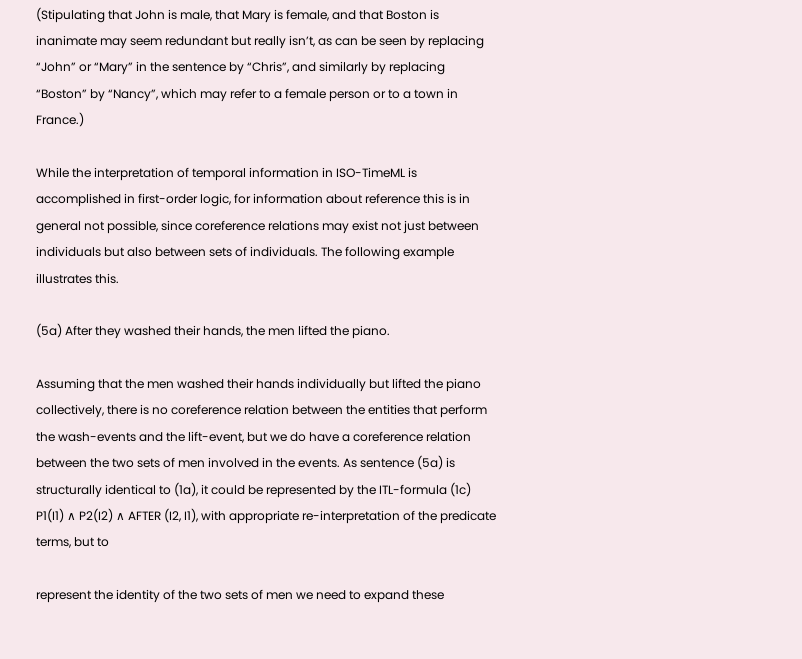(Stipulating that John is male, that Mary is female, and that Boston is inanimate may seem redundant but really isn’t, as can be seen by replacing “John” or “Mary” in the sentence by “Chris”, and similarly by replacing “Boston” by “Nancy”, which may refer to a female person or to a town in France.)

While the interpretation of temporal information in ISO-TimeML is accomplished in first-order logic, for information about reference this is in general not possible, since coreference relations may exist not just between individuals but also between sets of individuals. The following example illustrates this.

(5a) After they washed their hands, the men lifted the piano.

Assuming that the men washed their hands individually but lifted the piano collectively, there is no coreference relation between the entities that perform the wash-events and the lift-event, but we do have a coreference relation between the two sets of men involved in the events. As sentence (5a) is structurally identical to (1a), it could be represented by the ITL-formula (1c) P1(I1) ∧ P2(I2) ∧ AFTER (I2, I1), with appropriate re-interpretation of the predicate terms, but to

represent the identity of the two sets of men we need to expand these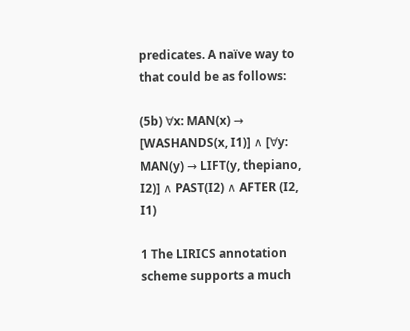predicates. A naïve way to that could be as follows:

(5b) ∀x: MAN(x) → [WASHANDS(x, I1)] ∧ [∀y: MAN(y) → LIFT(y, thepiano, I2)] ∧ PAST(I2) ∧ AFTER (I2, I1)

1 The LIRICS annotation scheme supports a much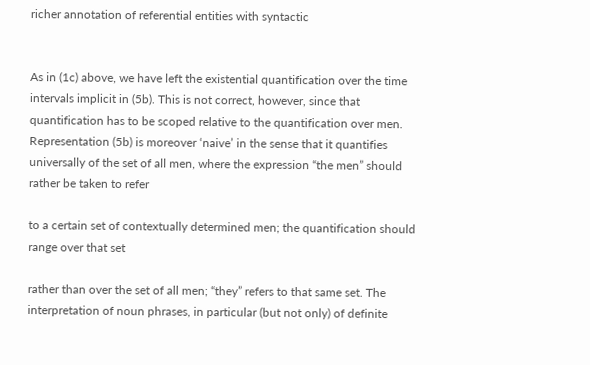richer annotation of referential entities with syntactic


As in (1c) above, we have left the existential quantification over the time intervals implicit in (5b). This is not correct, however, since that quantification has to be scoped relative to the quantification over men. Representation (5b) is moreover ‘naive’ in the sense that it quantifies universally of the set of all men, where the expression “the men” should rather be taken to refer

to a certain set of contextually determined men; the quantification should range over that set

rather than over the set of all men; “they” refers to that same set. The interpretation of noun phrases, in particular (but not only) of definite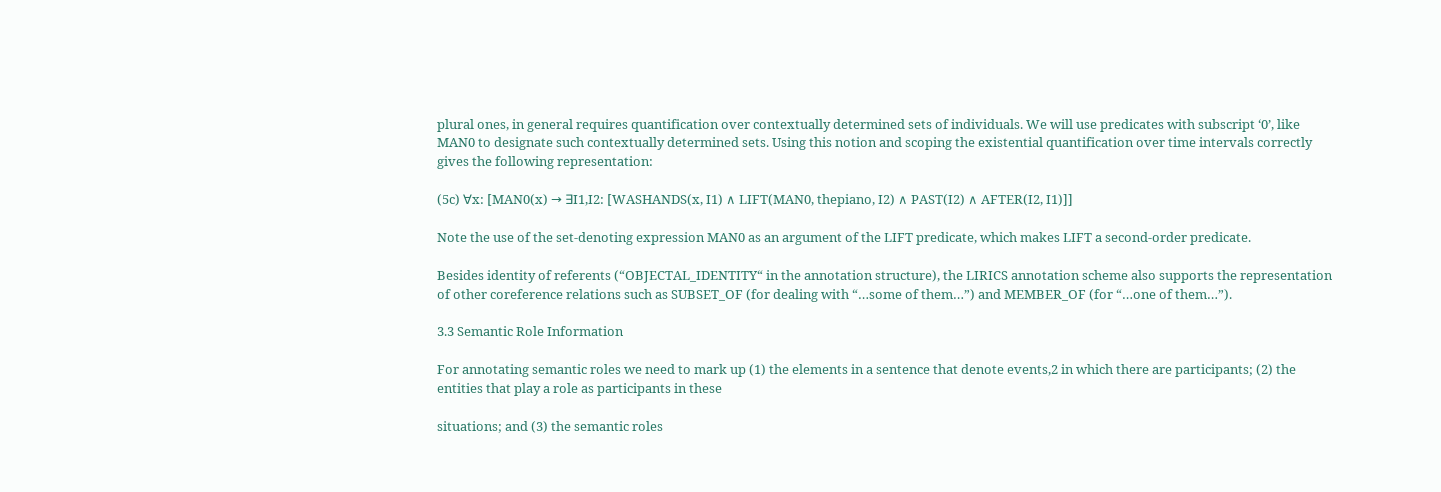plural ones, in general requires quantification over contextually determined sets of individuals. We will use predicates with subscript ‘0’, like MAN0 to designate such contextually determined sets. Using this notion and scoping the existential quantification over time intervals correctly gives the following representation:

(5c) ∀x: [MAN0(x) → ∃I1,I2: [WASHANDS(x, I1) ∧ LIFT(MAN0, thepiano, I2) ∧ PAST(I2) ∧ AFTER(I2, I1)]]

Note the use of the set-denoting expression MAN0 as an argument of the LIFT predicate, which makes LIFT a second-order predicate.

Besides identity of referents (“OBJECTAL_IDENTITY“ in the annotation structure), the LIRICS annotation scheme also supports the representation of other coreference relations such as SUBSET_OF (for dealing with “…some of them…”) and MEMBER_OF (for “…one of them…”).

3.3 Semantic Role Information

For annotating semantic roles we need to mark up (1) the elements in a sentence that denote events,2 in which there are participants; (2) the entities that play a role as participants in these

situations; and (3) the semantic roles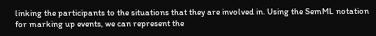linking the participants to the situations that they are involved in. Using the SemML notation for marking up events, we can represent the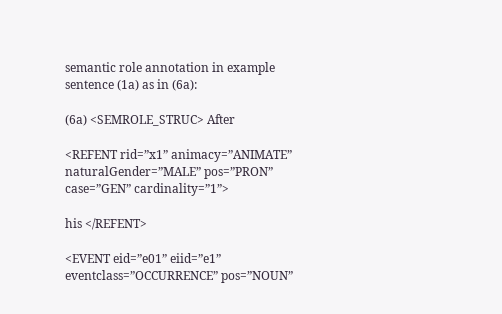semantic role annotation in example sentence (1a) as in (6a):

(6a) <SEMROLE_STRUC> After

<REFENT rid=”x1” animacy=”ANIMATE” naturalGender=”MALE” pos=”PRON” case=”GEN” cardinality=”1”>

his </REFENT>

<EVENT eid=”e01” eiid=”e1” eventclass=”OCCURRENCE” pos=”NOUN”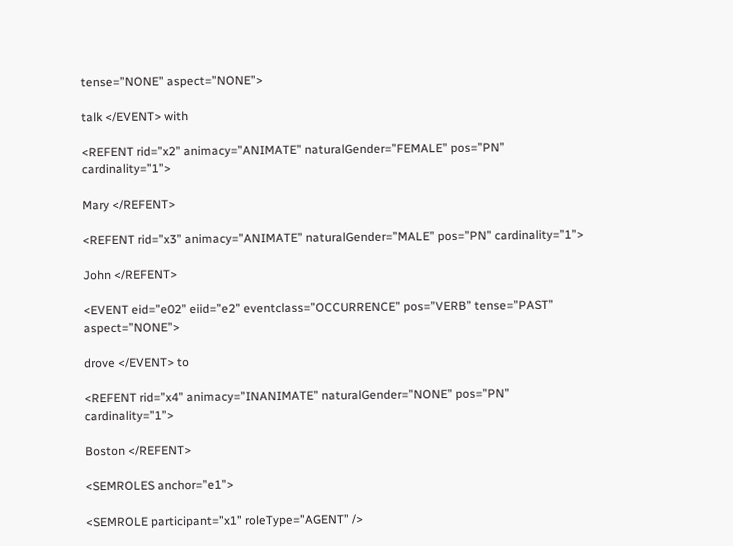tense=”NONE” aspect=”NONE”>

talk </EVENT> with

<REFENT rid=”x2” animacy=”ANIMATE” naturalGender=”FEMALE” pos=”PN” cardinality=”1”>

Mary </REFENT>

<REFENT rid=”x3” animacy=”ANIMATE” naturalGender=”MALE” pos=”PN” cardinality=”1”>

John </REFENT>

<EVENT eid=”e02” eiid=”e2” eventclass=”OCCURRENCE” pos=”VERB” tense=”PAST” aspect=”NONE”>

drove </EVENT> to

<REFENT rid=”x4” animacy=”INANIMATE” naturalGender=”NONE” pos=”PN” cardinality=”1”>

Boston </REFENT>

<SEMROLES anchor=”e1”>

<SEMROLE participant=”x1” roleType=”AGENT” />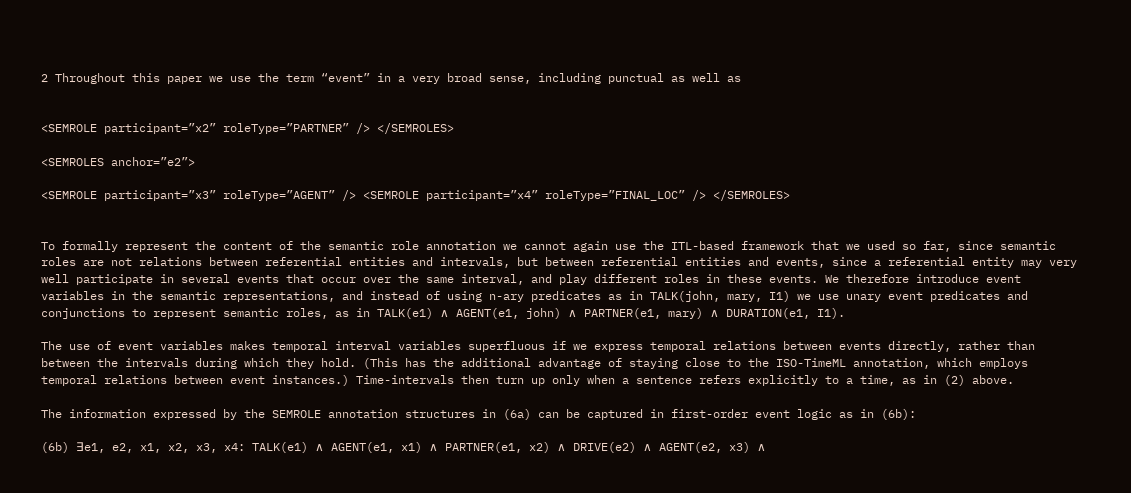2 Throughout this paper we use the term “event” in a very broad sense, including punctual as well as


<SEMROLE participant=”x2” roleType=”PARTNER” /> </SEMROLES>

<SEMROLES anchor=”e2”>

<SEMROLE participant=”x3” roleType=”AGENT” /> <SEMROLE participant=”x4” roleType=”FINAL_LOC” /> </SEMROLES>


To formally represent the content of the semantic role annotation we cannot again use the ITL-based framework that we used so far, since semantic roles are not relations between referential entities and intervals, but between referential entities and events, since a referential entity may very well participate in several events that occur over the same interval, and play different roles in these events. We therefore introduce event variables in the semantic representations, and instead of using n-ary predicates as in TALK(john, mary, I1) we use unary event predicates and conjunctions to represent semantic roles, as in TALK(e1) ∧ AGENT(e1, john) ∧ PARTNER(e1, mary) ∧ DURATION(e1, I1).

The use of event variables makes temporal interval variables superfluous if we express temporal relations between events directly, rather than between the intervals during which they hold. (This has the additional advantage of staying close to the ISO-TimeML annotation, which employs temporal relations between event instances.) Time-intervals then turn up only when a sentence refers explicitly to a time, as in (2) above.

The information expressed by the SEMROLE annotation structures in (6a) can be captured in first-order event logic as in (6b):

(6b) ∃e1, e2, x1, x2, x3, x4: TALK(e1) ∧ AGENT(e1, x1) ∧ PARTNER(e1, x2) ∧ DRIVE(e2) ∧ AGENT(e2, x3) ∧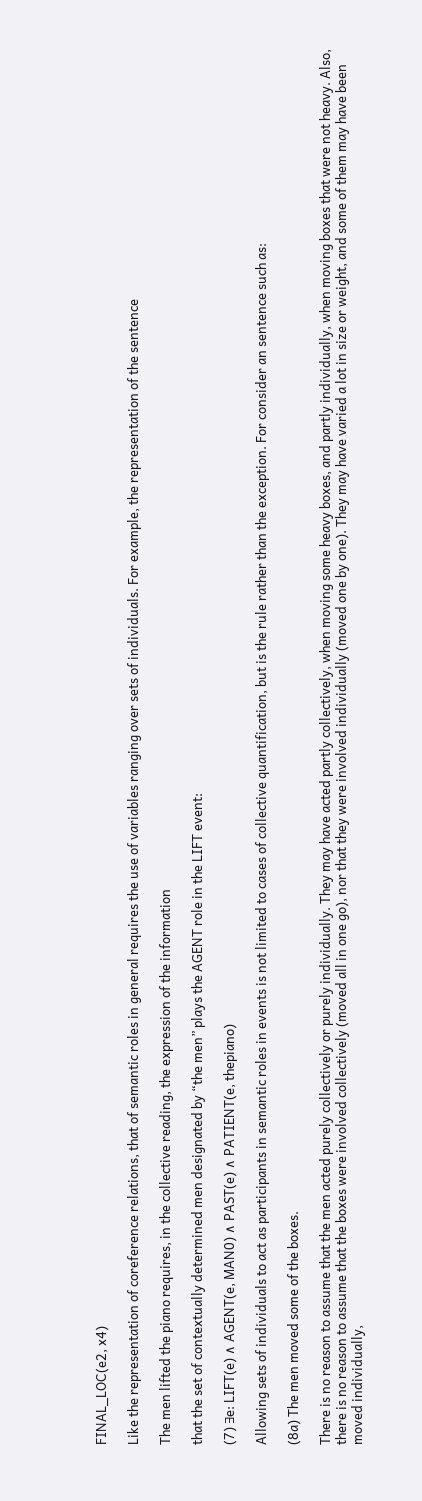FINAL_LOC(e2, x4)

Like the representation of coreference relations, that of semantic roles in general requires the use of variables ranging over sets of individuals. For example, the representation of the sentence

The men lifted the piano requires, in the collective reading, the expression of the information

that the set of contextually determined men designated by “the men” plays the AGENT role in the LIFT event:

(7) ∃e: LIFT(e) ∧ AGENT(e, MAN0) ∧ PAST(e) ∧ PATIENT(e, thepiano)

Allowing sets of individuals to act as participants in semantic roles in events is not limited to cases of collective quantification, but is the rule rather than the exception. For consider an sentence such as:

(8a) The men moved some of the boxes.

There is no reason to assume that the men acted purely collectively or purely individually. They may have acted partly collectively, when moving some heavy boxes, and partly individually, when moving boxes that were not heavy. Also, there is no reason to assume that the boxes were involved collectively (moved all in one go), nor that they were involved individually (moved one by one). They may have varied a lot in size or weight, and some of them may have been moved individually,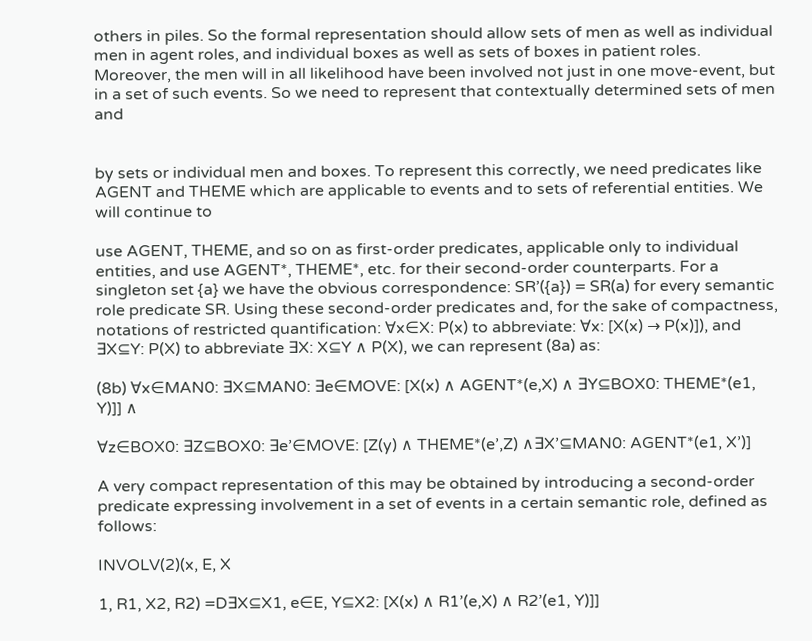others in piles. So the formal representation should allow sets of men as well as individual men in agent roles, and individual boxes as well as sets of boxes in patient roles. Moreover, the men will in all likelihood have been involved not just in one move-event, but in a set of such events. So we need to represent that contextually determined sets of men and


by sets or individual men and boxes. To represent this correctly, we need predicates like AGENT and THEME which are applicable to events and to sets of referential entities. We will continue to

use AGENT, THEME, and so on as first-order predicates, applicable only to individual entities, and use AGENT*, THEME*, etc. for their second-order counterparts. For a singleton set {a} we have the obvious correspondence: SR’({a}) = SR(a) for every semantic role predicate SR. Using these second-order predicates and, for the sake of compactness, notations of restricted quantification: ∀x∈X: P(x) to abbreviate: ∀x: [X(x) → P(x)]), and ∃X⊆Y: P(X) to abbreviate ∃X: X⊆Y ∧ P(X), we can represent (8a) as:

(8b) ∀x∈MAN0: ∃X⊆MAN0: ∃e∈MOVE: [X(x) ∧ AGENT*(e,X) ∧ ∃Y⊆BOX0: THEME*(e1, Y)]] ∧

∀z∈BOX0: ∃Z⊆BOX0: ∃e’∈MOVE: [Z(y) ∧ THEME*(e’,Z) ∧∃X’⊆MAN0: AGENT*(e1, X’)]

A very compact representation of this may be obtained by introducing a second-order predicate expressing involvement in a set of events in a certain semantic role, defined as follows:

INVOLV(2)(x, E, X

1, R1, X2, R2) =D∃X⊆X1, e∈E, Y⊆X2: [X(x) ∧ R1’(e,X) ∧ R2’(e1, Y)]]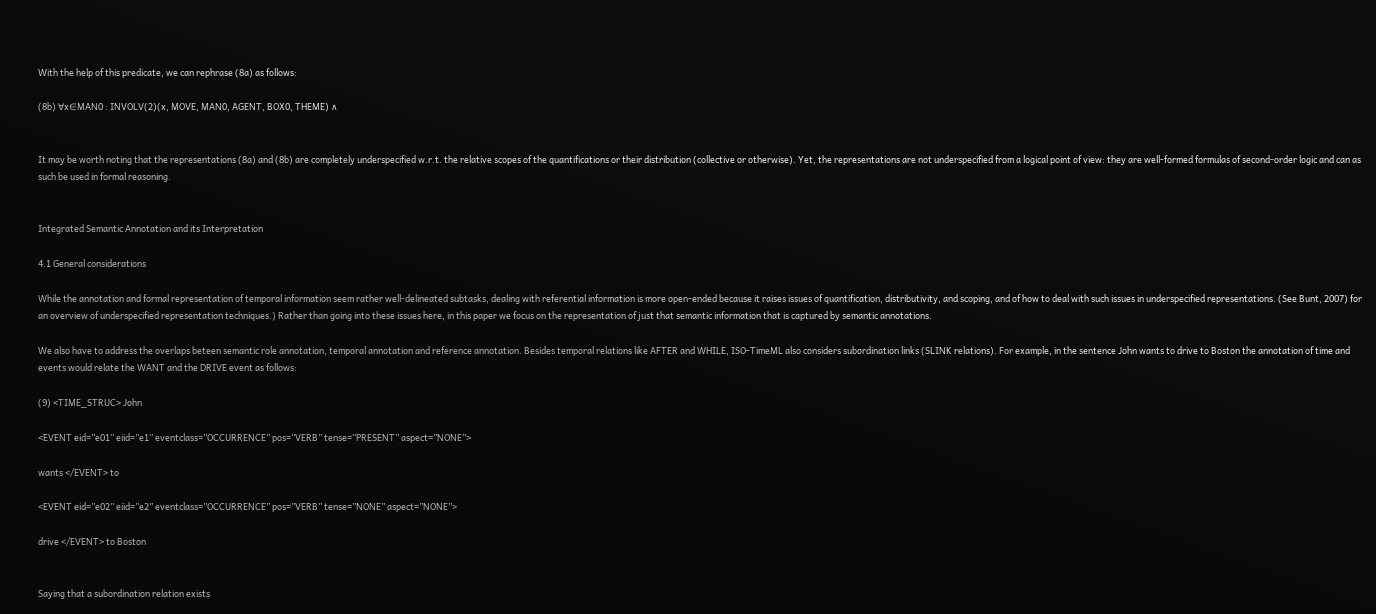With the help of this predicate, we can rephrase (8a) as follows:

(8b) ∀x∈MAN0 : INVOLV(2)(x, MOVE, MAN0, AGENT, BOX0, THEME) ∧


It may be worth noting that the representations (8a) and (8b) are completely underspecified w.r.t. the relative scopes of the quantifications or their distribution (collective or otherwise). Yet, the representations are not underspecified from a logical point of view: they are well-formed formulas of second-order logic and can as such be used in formal reasoning.


Integrated Semantic Annotation and its Interpretation

4.1 General considerations

While the annotation and formal representation of temporal information seem rather well-delineated subtasks, dealing with referential information is more open-ended because it raises issues of quantification, distributivity, and scoping, and of how to deal with such issues in underspecified representations. (See Bunt, 2007) for an overview of underspecified representation techniques.) Rather than going into these issues here, in this paper we focus on the representation of just that semantic information that is captured by semantic annotations.

We also have to address the overlaps beteen semantic role annotation, temporal annotation and reference annotation. Besides temporal relations like AFTER and WHILE, ISO-TimeML also considers subordination links (SLINK relations). For example, in the sentence John wants to drive to Boston the annotation of time and events would relate the WANT and the DRIVE event as follows:

(9) <TIME_STRUC> John

<EVENT eid=”e01” eiid=”e1” eventclass=”OCCURRENCE” pos=”VERB” tense=”PRESENT” aspect=”NONE”>

wants </EVENT> to

<EVENT eid=”e02” eiid=”e2” eventclass=”OCCURRENCE” pos=”VERB” tense=”NONE” aspect=”NONE”>

drive </EVENT> to Boston


Saying that a subordination relation exists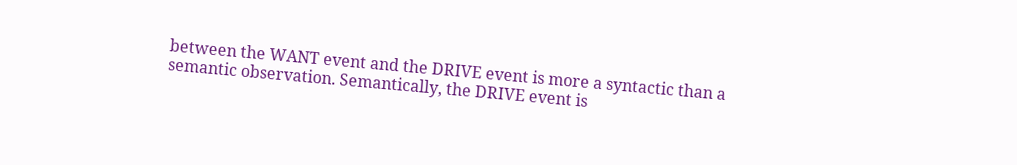between the WANT event and the DRIVE event is more a syntactic than a semantic observation. Semantically, the DRIVE event is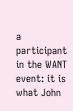a participant in the WANT event: it is what John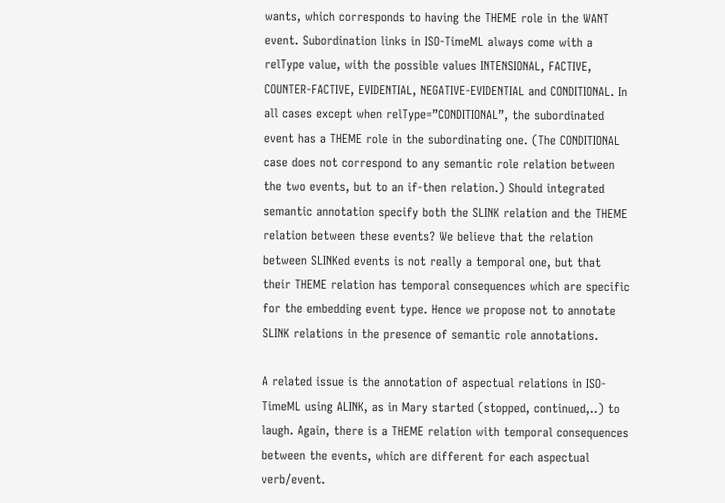wants, which corresponds to having the THEME role in the WANT event. Subordination links in ISO-TimeML always come with a relType value, with the possible values INTENSIONAL, FACTIVE, COUNTER-FACTIVE, EVIDENTIAL, NEGATIVE-EVIDENTIAL and CONDITIONAL. In all cases except when relType=”CONDITIONAL”, the subordinated event has a THEME role in the subordinating one. (The CONDITIONAL case does not correspond to any semantic role relation between the two events, but to an if-then relation.) Should integrated semantic annotation specify both the SLINK relation and the THEME relation between these events? We believe that the relation between SLINKed events is not really a temporal one, but that their THEME relation has temporal consequences which are specific for the embedding event type. Hence we propose not to annotate SLINK relations in the presence of semantic role annotations.

A related issue is the annotation of aspectual relations in ISO-TimeML using ALINK, as in Mary started (stopped, continued,..) to laugh. Again, there is a THEME relation with temporal consequences between the events, which are different for each aspectual verb/event.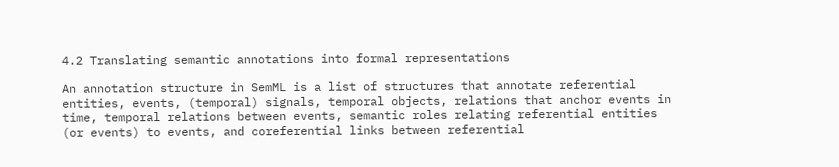4.2 Translating semantic annotations into formal representations

An annotation structure in SemML is a list of structures that annotate referential entities, events, (temporal) signals, temporal objects, relations that anchor events in time, temporal relations between events, semantic roles relating referential entities (or events) to events, and coreferential links between referential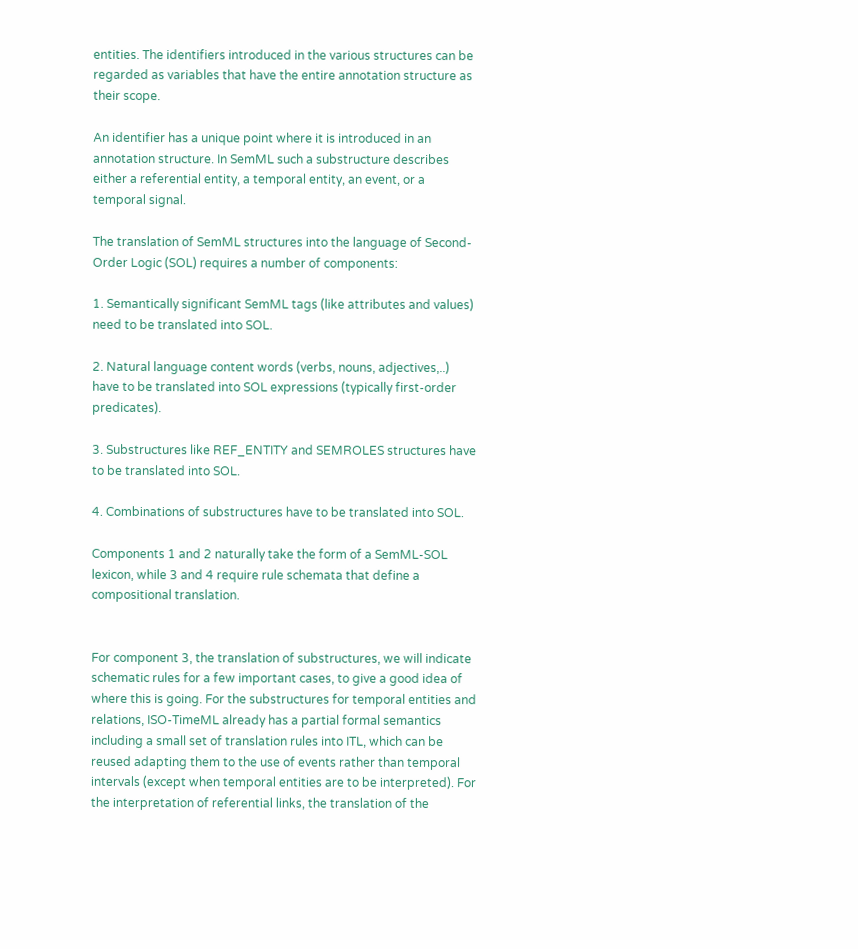entities. The identifiers introduced in the various structures can be regarded as variables that have the entire annotation structure as their scope.

An identifier has a unique point where it is introduced in an annotation structure. In SemML such a substructure describes either a referential entity, a temporal entity, an event, or a temporal signal.

The translation of SemML structures into the language of Second-Order Logic (SOL) requires a number of components:

1. Semantically significant SemML tags (like attributes and values) need to be translated into SOL.

2. Natural language content words (verbs, nouns, adjectives,..) have to be translated into SOL expressions (typically first-order predicates).

3. Substructures like REF_ENTITY and SEMROLES structures have to be translated into SOL.

4. Combinations of substructures have to be translated into SOL.

Components 1 and 2 naturally take the form of a SemML-SOL lexicon, while 3 and 4 require rule schemata that define a compositional translation.


For component 3, the translation of substructures, we will indicate schematic rules for a few important cases, to give a good idea of where this is going. For the substructures for temporal entities and relations, ISO-TimeML already has a partial formal semantics including a small set of translation rules into ITL, which can be reused adapting them to the use of events rather than temporal intervals (except when temporal entities are to be interpreted). For the interpretation of referential links, the translation of the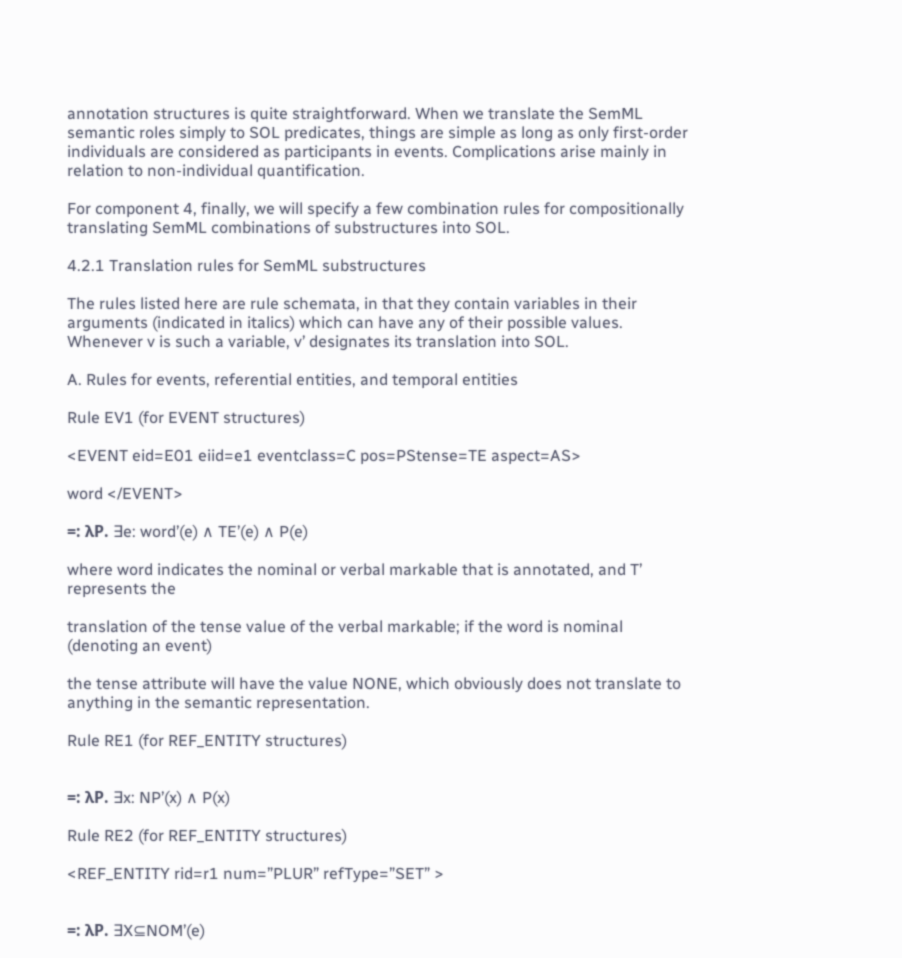annotation structures is quite straightforward. When we translate the SemML semantic roles simply to SOL predicates, things are simple as long as only first-order individuals are considered as participants in events. Complications arise mainly in relation to non-individual quantification.

For component 4, finally, we will specify a few combination rules for compositionally translating SemML combinations of substructures into SOL.

4.2.1 Translation rules for SemML substructures

The rules listed here are rule schemata, in that they contain variables in their arguments (indicated in italics) which can have any of their possible values. Whenever v is such a variable, v’ designates its translation into SOL.

A. Rules for events, referential entities, and temporal entities

Rule EV1 (for EVENT structures)

<EVENT eid=E01 eiid=e1 eventclass=C pos=PStense=TE aspect=AS>

word </EVENT>

=: λP. ∃e: word’(e) ∧ TE’(e) ∧ P(e)

where word indicates the nominal or verbal markable that is annotated, and T’ represents the

translation of the tense value of the verbal markable; if the word is nominal (denoting an event)

the tense attribute will have the value NONE, which obviously does not translate to anything in the semantic representation.

Rule RE1 (for REF_ENTITY structures)


=: λP. ∃x: NP’(x) ∧ P(x)

Rule RE2 (for REF_ENTITY structures)

<REF_ENTITY rid=r1 num=”PLUR” refType=”SET” >


=: λP. ∃X⊆NOM’(e)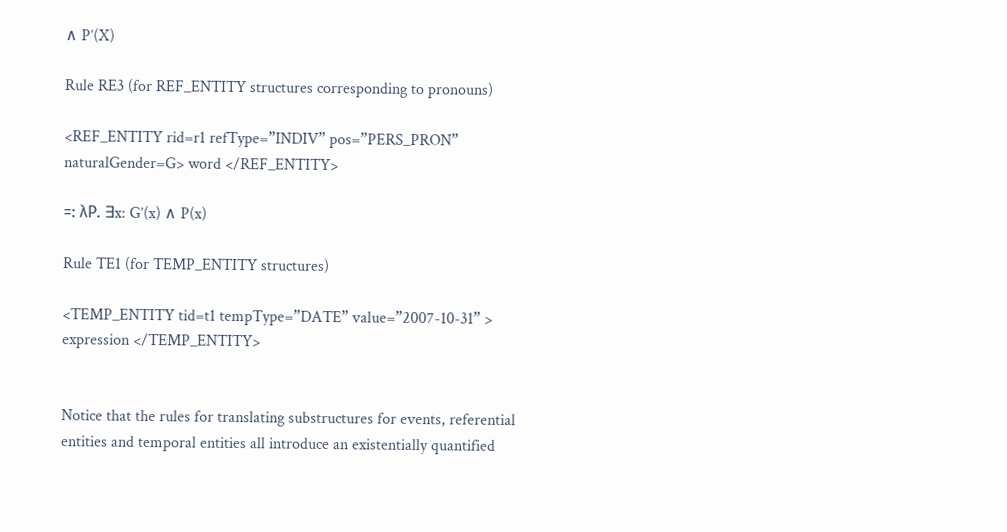∧ P’(X)

Rule RE3 (for REF_ENTITY structures corresponding to pronouns)

<REF_ENTITY rid=r1 refType=”INDIV” pos=”PERS_PRON” naturalGender=G> word </REF_ENTITY>

=: λP. ∃x: G’(x) ∧ P(x)

Rule TE1 (for TEMP_ENTITY structures)

<TEMP_ENTITY tid=t1 tempType=”DATE” value=”2007-10-31” > expression </TEMP_ENTITY>


Notice that the rules for translating substructures for events, referential entities and temporal entities all introduce an existentially quantified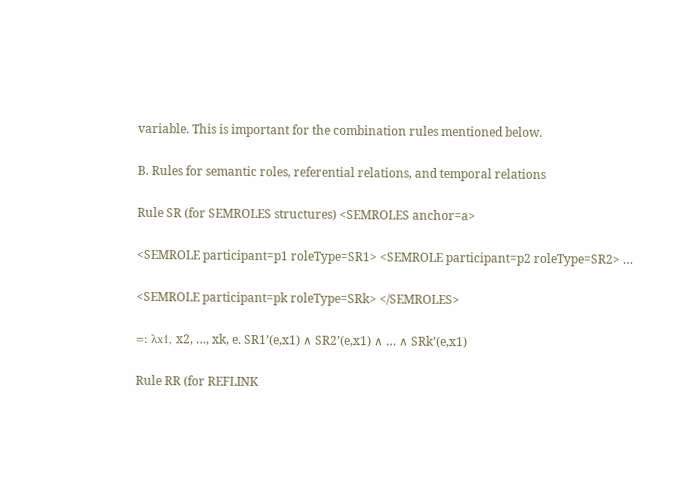variable. This is important for the combination rules mentioned below.

B. Rules for semantic roles, referential relations, and temporal relations

Rule SR (for SEMROLES structures) <SEMROLES anchor=a>

<SEMROLE participant=p1 roleType=SR1> <SEMROLE participant=p2 roleType=SR2> …

<SEMROLE participant=pk roleType=SRk> </SEMROLES>

=: λx1, x2, …, xk, e. SR1’(e,x1) ∧ SR2’(e,x1) ∧ … ∧ SRk’(e,x1)

Rule RR (for REFLINK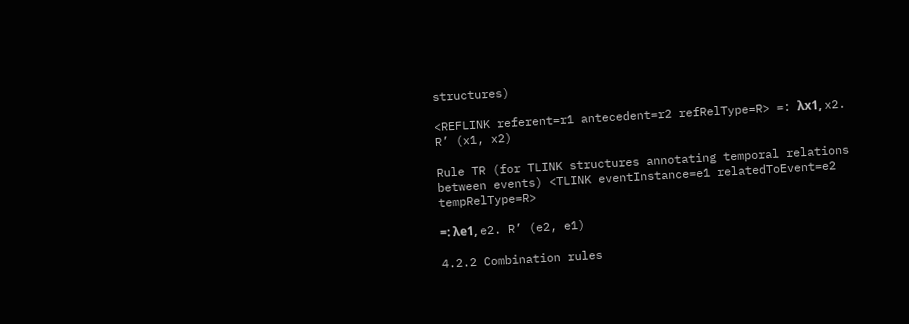structures)

<REFLINK referent=r1 antecedent=r2 refRelType=R> =: λx1, x2. R’ (x1, x2)

Rule TR (for TLINK structures annotating temporal relations between events) <TLINK eventInstance=e1 relatedToEvent=e2 tempRelType=R>

=: λe1, e2. R’ (e2, e1)

4.2.2 Combination rules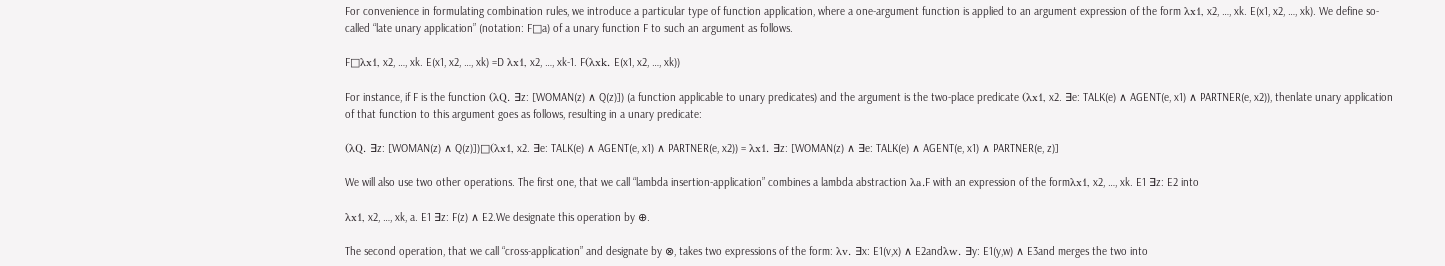For convenience in formulating combination rules, we introduce a particular type of function application, where a one-argument function is applied to an argument expression of the form λx1, x2, …, xk. E(x1, x2, …, xk). We define so-called “late unary application” (notation: F□a) of a unary function F to such an argument as follows.

F□λx1, x2, …, xk. E(x1, x2, …, xk) =D λx1, x2, …, xk-1. F(λxk. E(x1, x2, …, xk))

For instance, if F is the function (λQ. ∃z: [WOMAN(z) ∧ Q(z)]) (a function applicable to unary predicates) and the argument is the two-place predicate (λx1, x2. ∃e: TALK(e) ∧ AGENT(e, x1) ∧ PARTNER(e, x2)), thenlate unary application of that function to this argument goes as follows, resulting in a unary predicate:

(λQ. ∃z: [WOMAN(z) ∧ Q(z)])□(λx1, x2. ∃e: TALK(e) ∧ AGENT(e, x1) ∧ PARTNER(e, x2)) = λx1. ∃z: [WOMAN(z) ∧ ∃e: TALK(e) ∧ AGENT(e, x1) ∧ PARTNER(e, z)]

We will also use two other operations. The first one, that we call “lambda insertion-application” combines a lambda abstraction λa.F with an expression of the formλx1, x2, …, xk. E1 ∃z: E2 into

λx1, x2, …, xk, a. E1 ∃z: F(z) ∧ E2.We designate this operation by ⊕.

The second operation, that we call “cross-application” and designate by ⊗, takes two expressions of the form: λv. ∃x: E1(v,x) ∧ E2andλw. ∃y: E1(y,w) ∧ E3and merges the two into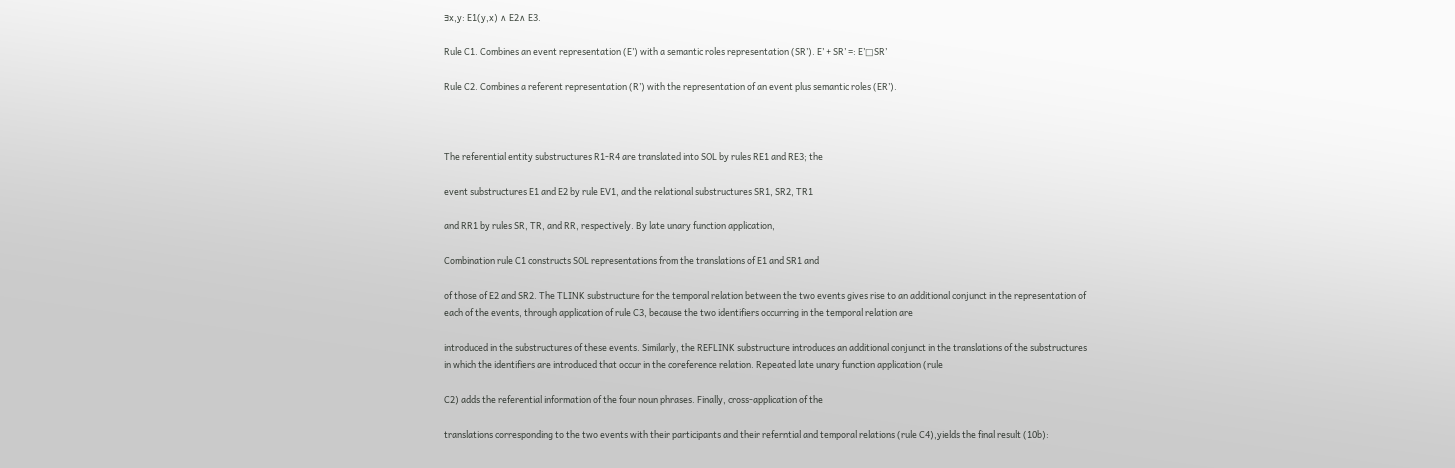∃x,y: E1(y,x) ∧ E2∧ E3.

Rule C1. Combines an event representation (E’) with a semantic roles representation (SR’). E’ + SR’ =: E’□SR’

Rule C2. Combines a referent representation (R’) with the representation of an event plus semantic roles (ER’).



The referential entity substructures R1-R4 are translated into SOL by rules RE1 and RE3; the

event substructures E1 and E2 by rule EV1, and the relational substructures SR1, SR2, TR1

and RR1 by rules SR, TR, and RR, respectively. By late unary function application,

Combination rule C1 constructs SOL representations from the translations of E1 and SR1 and

of those of E2 and SR2. The TLINK substructure for the temporal relation between the two events gives rise to an additional conjunct in the representation of each of the events, through application of rule C3, because the two identifiers occurring in the temporal relation are

introduced in the substructures of these events. Similarly, the REFLINK substructure introduces an additional conjunct in the translations of the substructures in which the identifiers are introduced that occur in the coreference relation. Repeated late unary function application (rule

C2) adds the referential information of the four noun phrases. Finally, cross-application of the

translations corresponding to the two events with their participants and their referntial and temporal relations (rule C4),yields the final result (10b):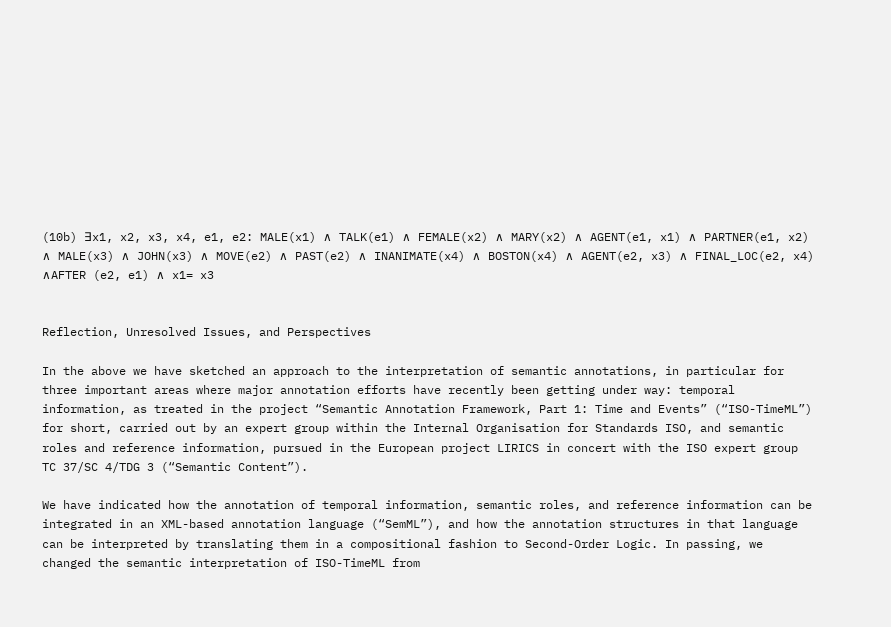(10b) ∃x1, x2, x3, x4, e1, e2: MALE(x1) ∧ TALK(e1) ∧ FEMALE(x2) ∧ MARY(x2) ∧ AGENT(e1, x1) ∧ PARTNER(e1, x2) ∧ MALE(x3) ∧ JOHN(x3) ∧ MOVE(e2) ∧ PAST(e2) ∧ INANIMATE(x4) ∧ BOSTON(x4) ∧ AGENT(e2, x3) ∧ FINAL_LOC(e2, x4) ∧AFTER (e2, e1) ∧ x1= x3


Reflection, Unresolved Issues, and Perspectives

In the above we have sketched an approach to the interpretation of semantic annotations, in particular for three important areas where major annotation efforts have recently been getting under way: temporal information, as treated in the project “Semantic Annotation Framework, Part 1: Time and Events” (“ISO-TimeML”) for short, carried out by an expert group within the Internal Organisation for Standards ISO, and semantic roles and reference information, pursued in the European project LIRICS in concert with the ISO expert group TC 37/SC 4/TDG 3 (“Semantic Content”).

We have indicated how the annotation of temporal information, semantic roles, and reference information can be integrated in an XML-based annotation language (“SemML”), and how the annotation structures in that language can be interpreted by translating them in a compositional fashion to Second-Order Logic. In passing, we changed the semantic interpretation of ISO-TimeML from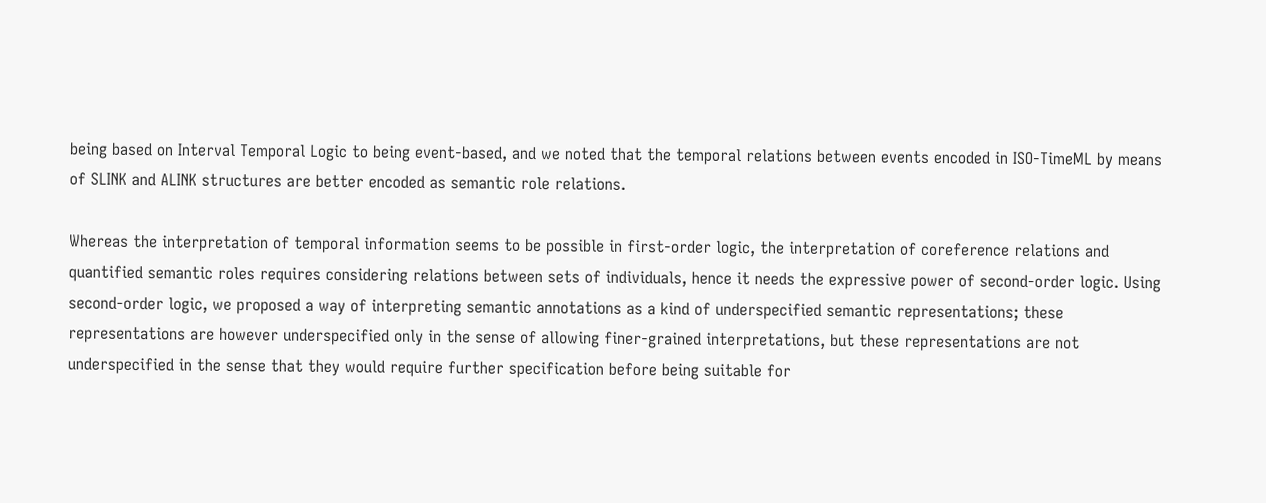being based on Interval Temporal Logic to being event-based, and we noted that the temporal relations between events encoded in ISO-TimeML by means of SLINK and ALINK structures are better encoded as semantic role relations.

Whereas the interpretation of temporal information seems to be possible in first-order logic, the interpretation of coreference relations and quantified semantic roles requires considering relations between sets of individuals, hence it needs the expressive power of second-order logic. Using second-order logic, we proposed a way of interpreting semantic annotations as a kind of underspecified semantic representations; these representations are however underspecified only in the sense of allowing finer-grained interpretations, but these representations are not underspecified in the sense that they would require further specification before being suitable for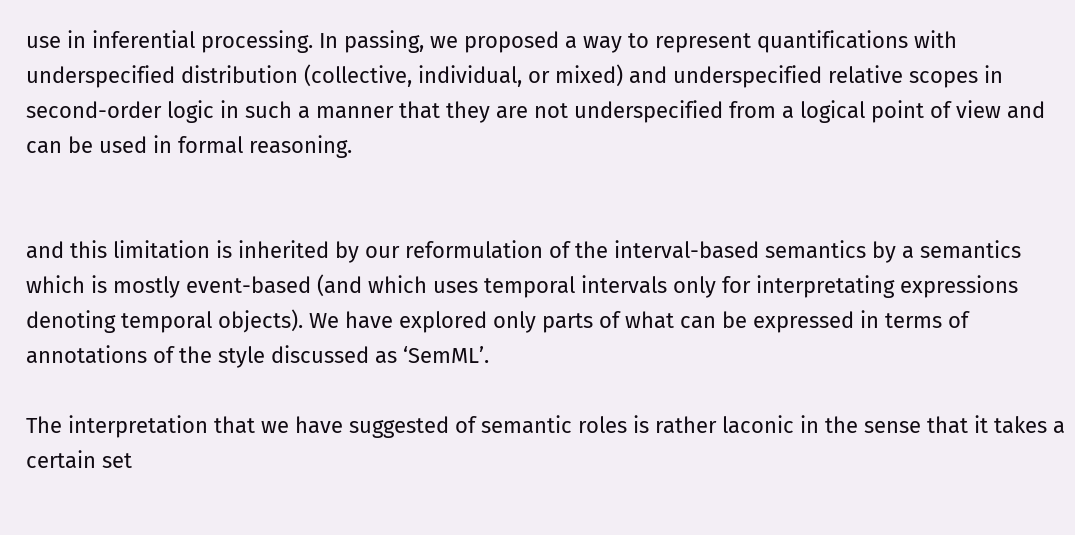use in inferential processing. In passing, we proposed a way to represent quantifications with underspecified distribution (collective, individual, or mixed) and underspecified relative scopes in second-order logic in such a manner that they are not underspecified from a logical point of view and can be used in formal reasoning.


and this limitation is inherited by our reformulation of the interval-based semantics by a semantics which is mostly event-based (and which uses temporal intervals only for interpretating expressions denoting temporal objects). We have explored only parts of what can be expressed in terms of annotations of the style discussed as ‘SemML’.

The interpretation that we have suggested of semantic roles is rather laconic in the sense that it takes a certain set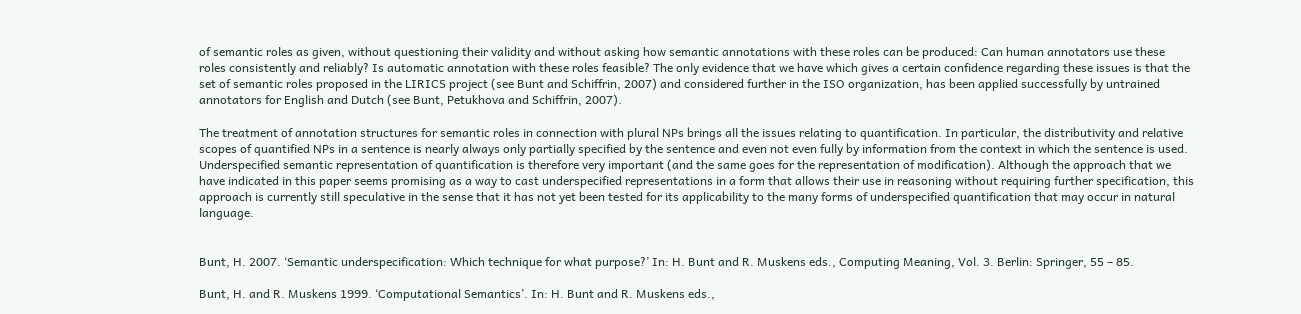of semantic roles as given, without questioning their validity and without asking how semantic annotations with these roles can be produced: Can human annotators use these roles consistently and reliably? Is automatic annotation with these roles feasible? The only evidence that we have which gives a certain confidence regarding these issues is that the set of semantic roles proposed in the LIRICS project (see Bunt and Schiffrin, 2007) and considered further in the ISO organization, has been applied successfully by untrained annotators for English and Dutch (see Bunt, Petukhova and Schiffrin, 2007).

The treatment of annotation structures for semantic roles in connection with plural NPs brings all the issues relating to quantification. In particular, the distributivity and relative scopes of quantified NPs in a sentence is nearly always only partially specified by the sentence and even not even fully by information from the context in which the sentence is used. Underspecified semantic representation of quantification is therefore very important (and the same goes for the representation of modification). Although the approach that we have indicated in this paper seems promising as a way to cast underspecified representations in a form that allows their use in reasoning without requiring further specification, this approach is currently still speculative in the sense that it has not yet been tested for its applicability to the many forms of underspecified quantification that may occur in natural language.


Bunt, H. 2007. ‘Semantic underspecification: Which technique for what purpose?’ In: H. Bunt and R. Muskens eds., Computing Meaning, Vol. 3. Berlin: Springer, 55 – 85.

Bunt, H. and R. Muskens 1999. ‘Computational Semantics’. In: H. Bunt and R. Muskens eds.,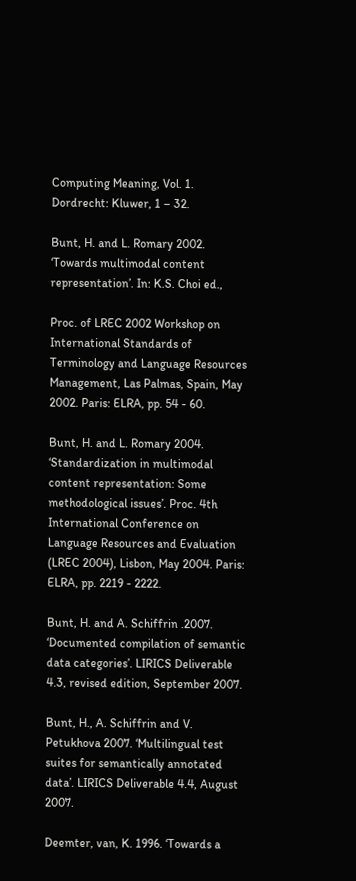Computing Meaning, Vol. 1. Dordrecht: Kluwer, 1 – 32.

Bunt, H. and L. Romary 2002. ‘Towards multimodal content representation’. In: K.S. Choi ed.,

Proc. of LREC 2002 Workshop on International Standards of Terminology and Language Resources Management, Las Palmas, Spain, May 2002. Paris: ELRA, pp. 54 - 60.

Bunt, H. and L. Romary 2004. ‘Standardization in multimodal content representation: Some methodological issues’. Proc. 4th International Conference on Language Resources and Evaluation (LREC 2004), Lisbon, May 2004. Paris: ELRA, pp. 2219 - 2222.

Bunt, H. and A. Schiffrin .2007. ‘Documented compilation of semantic data categories’. LIRICS Deliverable 4.3, revised edition, September 2007.

Bunt, H., A. Schiffrin and V. Petukhova 2007. ‘Multilingual test suites for semantically annotated data’. LIRICS Deliverable 4.4, August 2007.

Deemter, van, K. 1996. ‘Towards a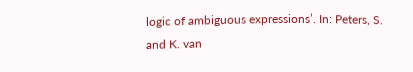logic of ambiguous expressions’. In: Peters, S. and K. van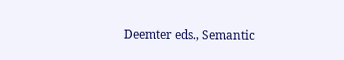Deemter eds., Semantic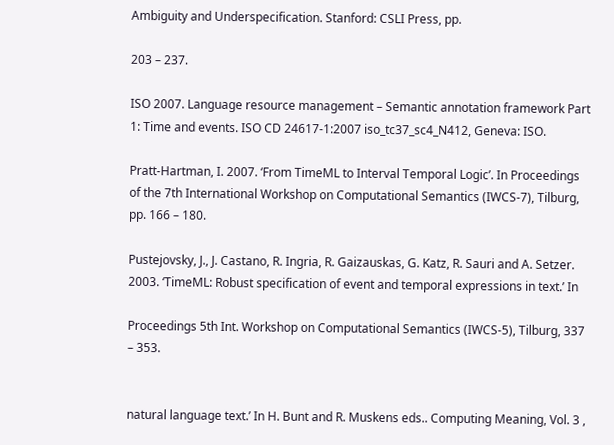Ambiguity and Underspecification. Stanford: CSLI Press, pp.

203 – 237.

ISO 2007. Language resource management – Semantic annotation framework Part 1: Time and events. ISO CD 24617-1:2007 iso_tc37_sc4_N412, Geneva: ISO.

Pratt-Hartman, I. 2007. ‘From TimeML to Interval Temporal Logic’. In Proceedings of the 7th International Workshop on Computational Semantics (IWCS-7), Tilburg, pp. 166 – 180.

Pustejovsky, J., J. Castano, R. Ingria, R. Gaizauskas, G. Katz, R. Sauri and A. Setzer. 2003. ‘TimeML: Robust specification of event and temporal expressions in text.’ In

Proceedings 5th Int. Workshop on Computational Semantics (IWCS-5), Tilburg, 337 – 353.


natural language text.’ In H. Bunt and R. Muskens eds.. Computing Meaning, Vol. 3 ,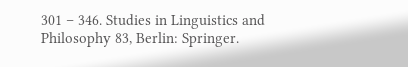301 – 346. Studies in Linguistics and Philosophy 83, Berlin: Springer.